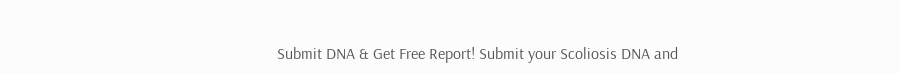Submit DNA & Get Free Report! Submit your Scoliosis DNA and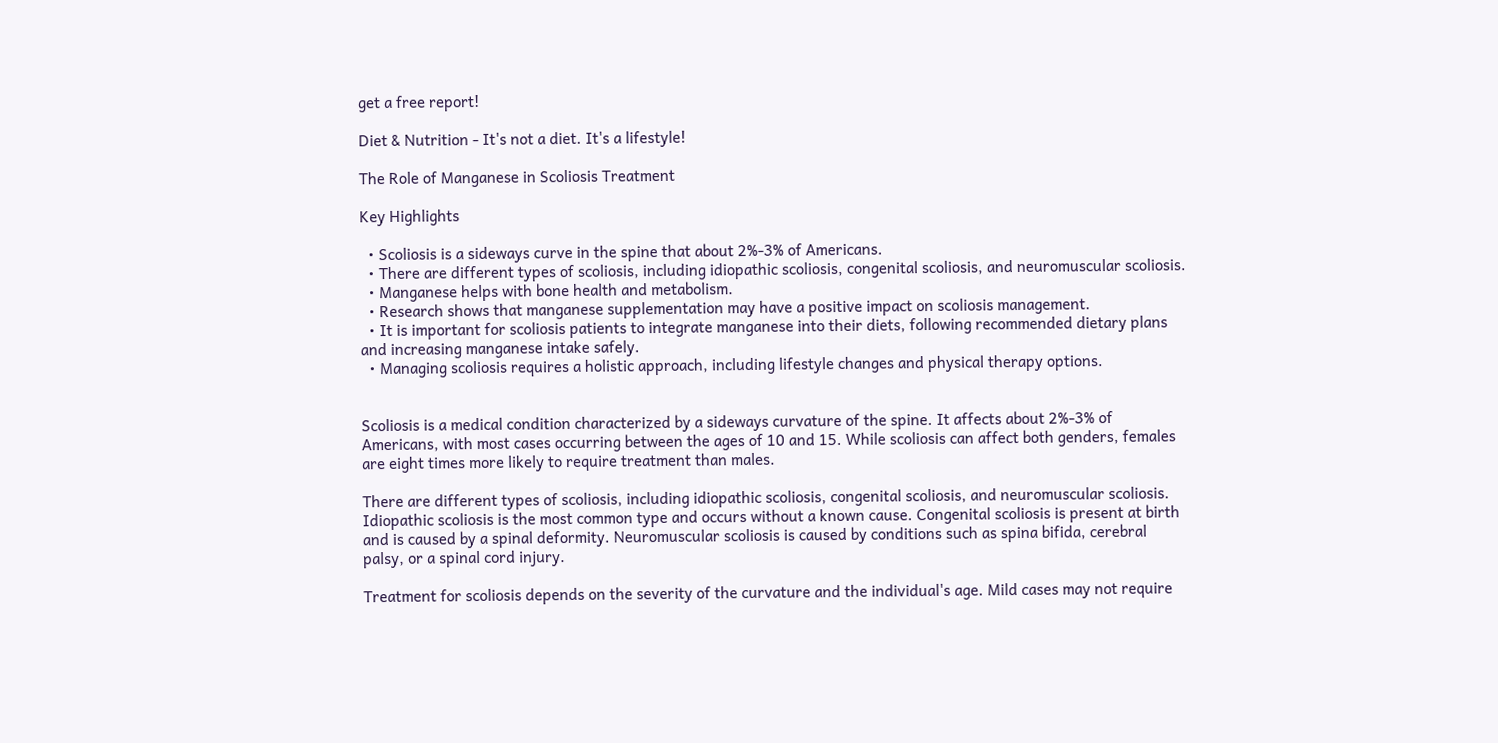get a free report!

Diet & Nutrition - It's not a diet. It's a lifestyle!

The Role of Manganese in Scoliosis Treatment

Key Highlights

  • Scoliosis is a sideways curve in the spine that about 2%-3% of Americans.
  • There are different types of scoliosis, including idiopathic scoliosis, congenital scoliosis, and neuromuscular scoliosis.
  • Manganese helps with bone health and metabolism.
  • Research shows that manganese supplementation may have a positive impact on scoliosis management.
  • It is important for scoliosis patients to integrate manganese into their diets, following recommended dietary plans and increasing manganese intake safely.
  • Managing scoliosis requires a holistic approach, including lifestyle changes and physical therapy options.


Scoliosis is a medical condition characterized by a sideways curvature of the spine. It affects about 2%-3% of Americans, with most cases occurring between the ages of 10 and 15. While scoliosis can affect both genders, females are eight times more likely to require treatment than males.

There are different types of scoliosis, including idiopathic scoliosis, congenital scoliosis, and neuromuscular scoliosis. Idiopathic scoliosis is the most common type and occurs without a known cause. Congenital scoliosis is present at birth and is caused by a spinal deformity. Neuromuscular scoliosis is caused by conditions such as spina bifida, cerebral palsy, or a spinal cord injury.

Treatment for scoliosis depends on the severity of the curvature and the individual's age. Mild cases may not require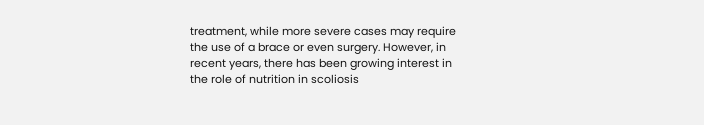treatment, while more severe cases may require the use of a brace or even surgery. However, in recent years, there has been growing interest in the role of nutrition in scoliosis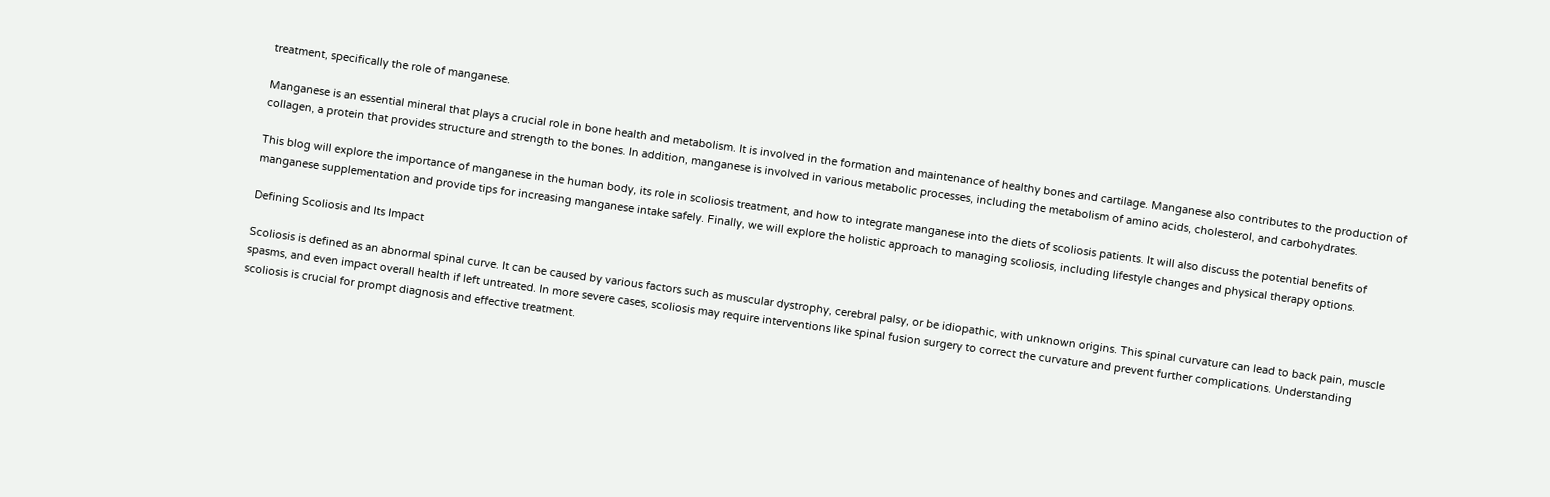treatment, specifically the role of manganese.

Manganese is an essential mineral that plays a crucial role in bone health and metabolism. It is involved in the formation and maintenance of healthy bones and cartilage. Manganese also contributes to the production of collagen, a protein that provides structure and strength to the bones. In addition, manganese is involved in various metabolic processes, including the metabolism of amino acids, cholesterol, and carbohydrates.

This blog will explore the importance of manganese in the human body, its role in scoliosis treatment, and how to integrate manganese into the diets of scoliosis patients. It will also discuss the potential benefits of manganese supplementation and provide tips for increasing manganese intake safely. Finally, we will explore the holistic approach to managing scoliosis, including lifestyle changes and physical therapy options.

Defining Scoliosis and Its Impact

Scoliosis is defined as an abnormal spinal curve. It can be caused by various factors such as muscular dystrophy, cerebral palsy, or be idiopathic, with unknown origins. This spinal curvature can lead to back pain, muscle spasms, and even impact overall health if left untreated. In more severe cases, scoliosis may require interventions like spinal fusion surgery to correct the curvature and prevent further complications. Understanding scoliosis is crucial for prompt diagnosis and effective treatment.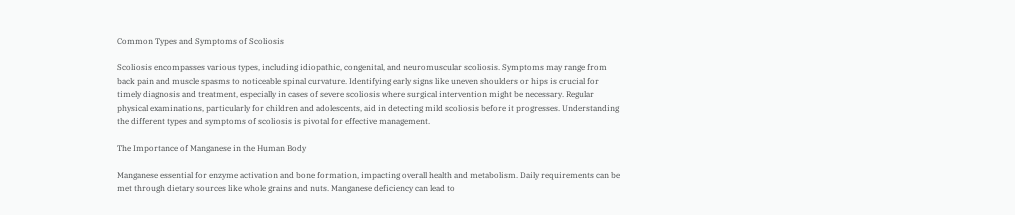Common Types and Symptoms of Scoliosis

Scoliosis encompasses various types, including idiopathic, congenital, and neuromuscular scoliosis. Symptoms may range from back pain and muscle spasms to noticeable spinal curvature. Identifying early signs like uneven shoulders or hips is crucial for timely diagnosis and treatment, especially in cases of severe scoliosis where surgical intervention might be necessary. Regular physical examinations, particularly for children and adolescents, aid in detecting mild scoliosis before it progresses. Understanding the different types and symptoms of scoliosis is pivotal for effective management.

The Importance of Manganese in the Human Body

Manganese essential for enzyme activation and bone formation, impacting overall health and metabolism. Daily requirements can be met through dietary sources like whole grains and nuts. Manganese deficiency can lead to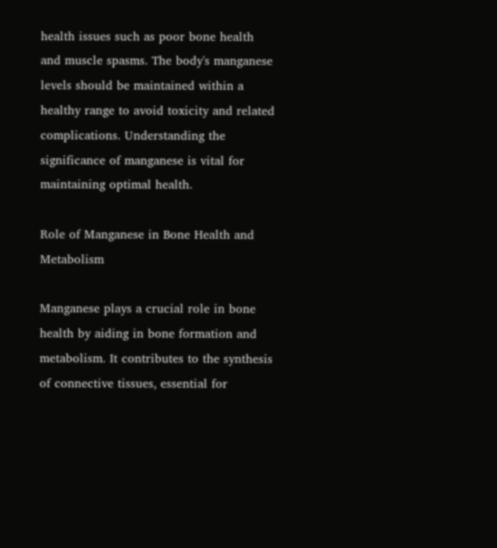health issues such as poor bone health and muscle spasms. The body's manganese levels should be maintained within a healthy range to avoid toxicity and related complications. Understanding the significance of manganese is vital for maintaining optimal health.

Role of Manganese in Bone Health and Metabolism

Manganese plays a crucial role in bone health by aiding in bone formation and metabolism. It contributes to the synthesis of connective tissues, essential for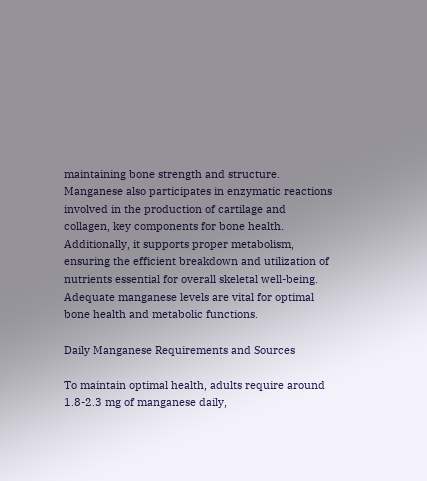maintaining bone strength and structure. Manganese also participates in enzymatic reactions involved in the production of cartilage and collagen, key components for bone health. Additionally, it supports proper metabolism, ensuring the efficient breakdown and utilization of nutrients essential for overall skeletal well-being. Adequate manganese levels are vital for optimal bone health and metabolic functions.

Daily Manganese Requirements and Sources

To maintain optimal health, adults require around 1.8-2.3 mg of manganese daily,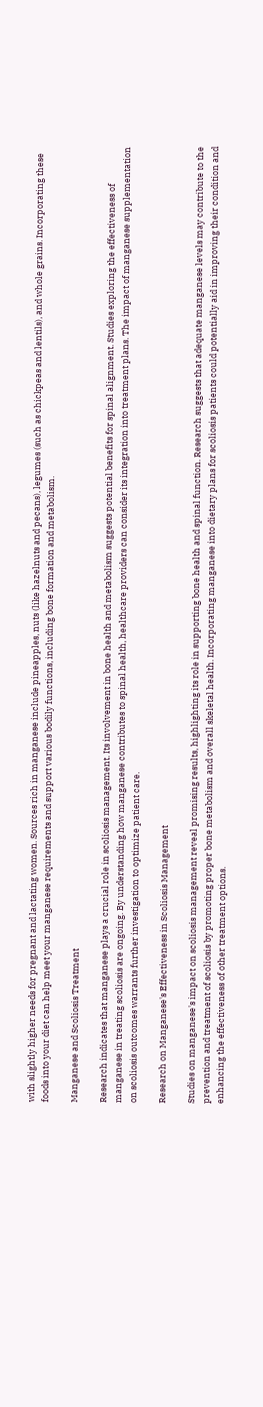with slightly higher needs for pregnant and lactating women. Sources rich in manganese include pineapples, nuts (like hazelnuts and pecans), legumes (such as chickpeas and lentils), and whole grains. Incorporating these foods into your diet can help meet your manganese requirements and support various bodily functions, including bone formation and metabolism.

Manganese and Scoliosis Treatment

Research indicates that manganese plays a crucial role in scoliosis management. Its involvement in bone health and metabolism suggests potential benefits for spinal alignment. Studies exploring the effectiveness of manganese in treating scoliosis are ongoing. By understanding how manganese contributes to spinal health, healthcare providers can consider its integration into treatment plans. The impact of manganese supplementation on scoliosis outcomes warrants further investigation to optimize patient care.

Research on Manganese's Effectiveness in Scoliosis Management

Studies on manganese's impact on scoliosis management reveal promising results, highlighting its role in supporting bone health and spinal function. Research suggests that adequate manganese levels may contribute to the prevention and treatment of scoliosis by promoting proper bone metabolism and overall skeletal health. Incorporating manganese into dietary plans for scoliosis patients could potentially aid in improving their condition and enhancing the effectiveness of other treatment options.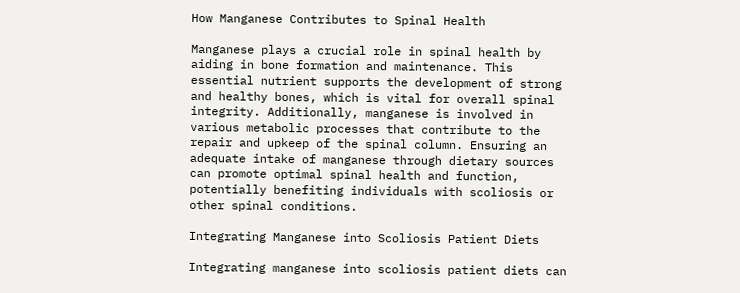How Manganese Contributes to Spinal Health

Manganese plays a crucial role in spinal health by aiding in bone formation and maintenance. This essential nutrient supports the development of strong and healthy bones, which is vital for overall spinal integrity. Additionally, manganese is involved in various metabolic processes that contribute to the repair and upkeep of the spinal column. Ensuring an adequate intake of manganese through dietary sources can promote optimal spinal health and function, potentially benefiting individuals with scoliosis or other spinal conditions.

Integrating Manganese into Scoliosis Patient Diets

Integrating manganese into scoliosis patient diets can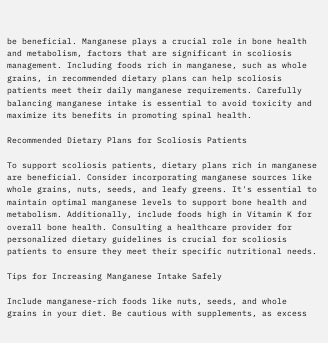be beneficial. Manganese plays a crucial role in bone health and metabolism, factors that are significant in scoliosis management. Including foods rich in manganese, such as whole grains, in recommended dietary plans can help scoliosis patients meet their daily manganese requirements. Carefully balancing manganese intake is essential to avoid toxicity and maximize its benefits in promoting spinal health.

Recommended Dietary Plans for Scoliosis Patients

To support scoliosis patients, dietary plans rich in manganese are beneficial. Consider incorporating manganese sources like whole grains, nuts, seeds, and leafy greens. It's essential to maintain optimal manganese levels to support bone health and metabolism. Additionally, include foods high in Vitamin K for overall bone health. Consulting a healthcare provider for personalized dietary guidelines is crucial for scoliosis patients to ensure they meet their specific nutritional needs.

Tips for Increasing Manganese Intake Safely

Include manganese-rich foods like nuts, seeds, and whole grains in your diet. Be cautious with supplements, as excess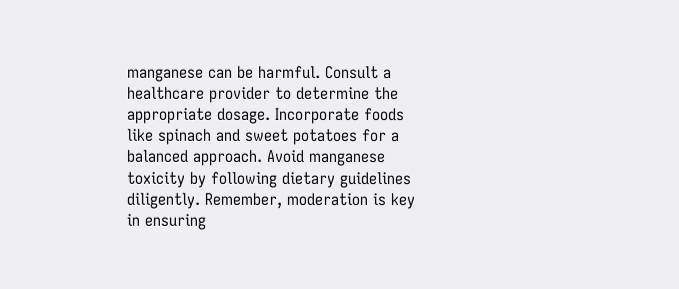manganese can be harmful. Consult a healthcare provider to determine the appropriate dosage. Incorporate foods like spinach and sweet potatoes for a balanced approach. Avoid manganese toxicity by following dietary guidelines diligently. Remember, moderation is key in ensuring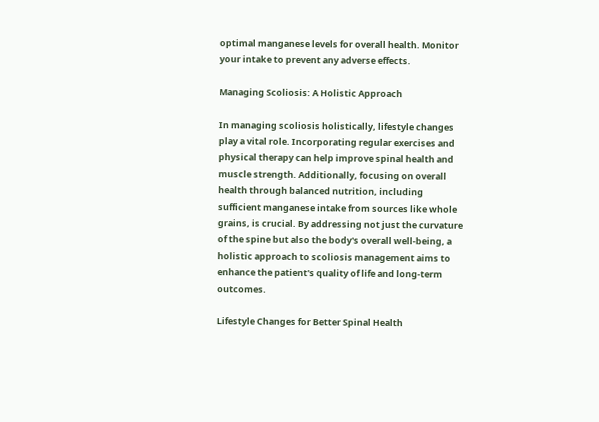optimal manganese levels for overall health. Monitor your intake to prevent any adverse effects.

Managing Scoliosis: A Holistic Approach

In managing scoliosis holistically, lifestyle changes play a vital role. Incorporating regular exercises and physical therapy can help improve spinal health and muscle strength. Additionally, focusing on overall health through balanced nutrition, including sufficient manganese intake from sources like whole grains, is crucial. By addressing not just the curvature of the spine but also the body's overall well-being, a holistic approach to scoliosis management aims to enhance the patient's quality of life and long-term outcomes.

Lifestyle Changes for Better Spinal Health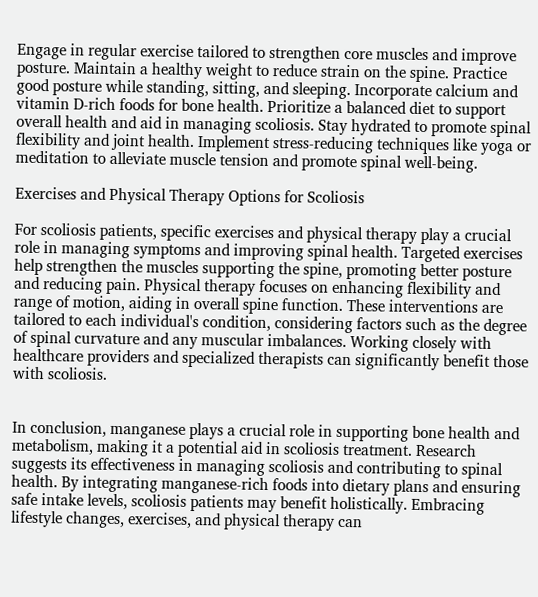Engage in regular exercise tailored to strengthen core muscles and improve posture. Maintain a healthy weight to reduce strain on the spine. Practice good posture while standing, sitting, and sleeping. Incorporate calcium and vitamin D-rich foods for bone health. Prioritize a balanced diet to support overall health and aid in managing scoliosis. Stay hydrated to promote spinal flexibility and joint health. Implement stress-reducing techniques like yoga or meditation to alleviate muscle tension and promote spinal well-being.

Exercises and Physical Therapy Options for Scoliosis

For scoliosis patients, specific exercises and physical therapy play a crucial role in managing symptoms and improving spinal health. Targeted exercises help strengthen the muscles supporting the spine, promoting better posture and reducing pain. Physical therapy focuses on enhancing flexibility and range of motion, aiding in overall spine function. These interventions are tailored to each individual's condition, considering factors such as the degree of spinal curvature and any muscular imbalances. Working closely with healthcare providers and specialized therapists can significantly benefit those with scoliosis.


In conclusion, manganese plays a crucial role in supporting bone health and metabolism, making it a potential aid in scoliosis treatment. Research suggests its effectiveness in managing scoliosis and contributing to spinal health. By integrating manganese-rich foods into dietary plans and ensuring safe intake levels, scoliosis patients may benefit holistically. Embracing lifestyle changes, exercises, and physical therapy can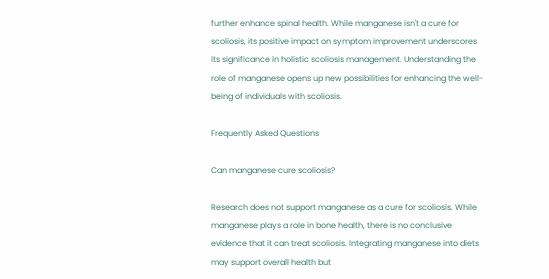further enhance spinal health. While manganese isn't a cure for scoliosis, its positive impact on symptom improvement underscores its significance in holistic scoliosis management. Understanding the role of manganese opens up new possibilities for enhancing the well-being of individuals with scoliosis.

Frequently Asked Questions

Can manganese cure scoliosis?

Research does not support manganese as a cure for scoliosis. While manganese plays a role in bone health, there is no conclusive evidence that it can treat scoliosis. Integrating manganese into diets may support overall health but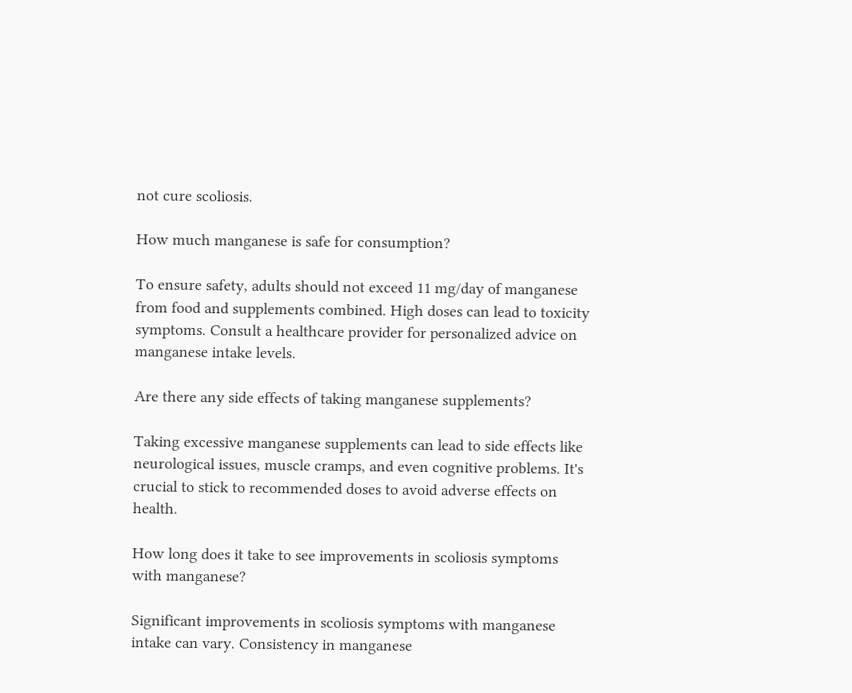not cure scoliosis.

How much manganese is safe for consumption?

To ensure safety, adults should not exceed 11 mg/day of manganese from food and supplements combined. High doses can lead to toxicity symptoms. Consult a healthcare provider for personalized advice on manganese intake levels.

Are there any side effects of taking manganese supplements?

Taking excessive manganese supplements can lead to side effects like neurological issues, muscle cramps, and even cognitive problems. It's crucial to stick to recommended doses to avoid adverse effects on health.

How long does it take to see improvements in scoliosis symptoms with manganese?

Significant improvements in scoliosis symptoms with manganese intake can vary. Consistency in manganese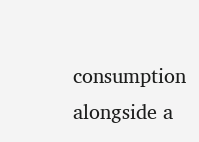consumption alongside a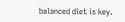balanced diet is key.